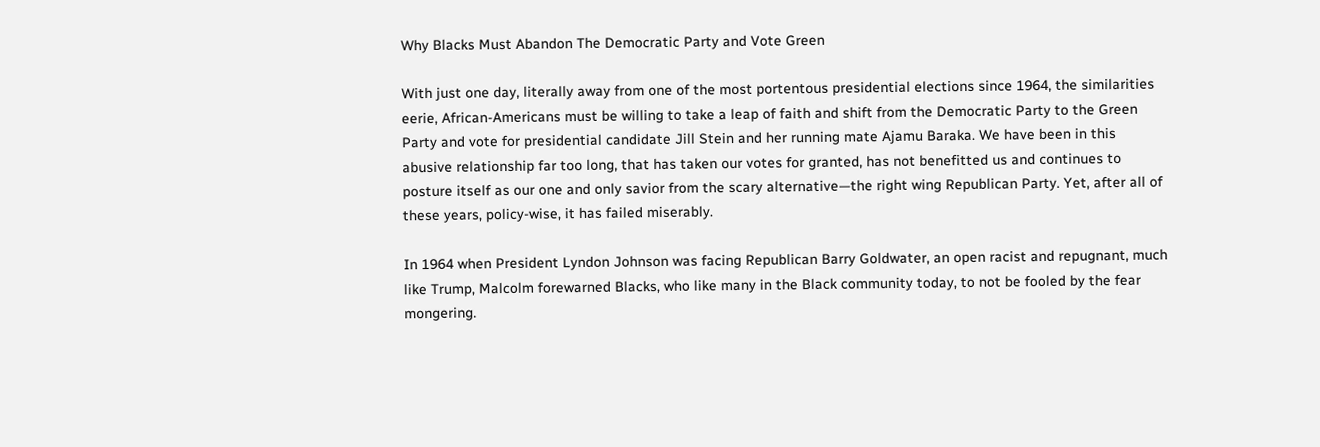Why Blacks Must Abandon The Democratic Party and Vote Green

With just one day, literally away from one of the most portentous presidential elections since 1964, the similarities eerie, African-Americans must be willing to take a leap of faith and shift from the Democratic Party to the Green Party and vote for presidential candidate Jill Stein and her running mate Ajamu Baraka. We have been in this abusive relationship far too long, that has taken our votes for granted, has not benefitted us and continues to posture itself as our one and only savior from the scary alternative—the right wing Republican Party. Yet, after all of these years, policy-wise, it has failed miserably.

In 1964 when President Lyndon Johnson was facing Republican Barry Goldwater, an open racist and repugnant, much like Trump, Malcolm forewarned Blacks, who like many in the Black community today, to not be fooled by the fear mongering.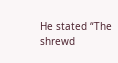He stated “The shrewd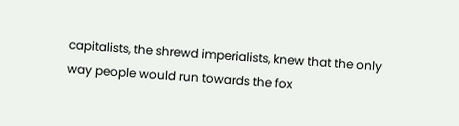capitalists, the shrewd imperialists, knew that the only way people would run towards the fox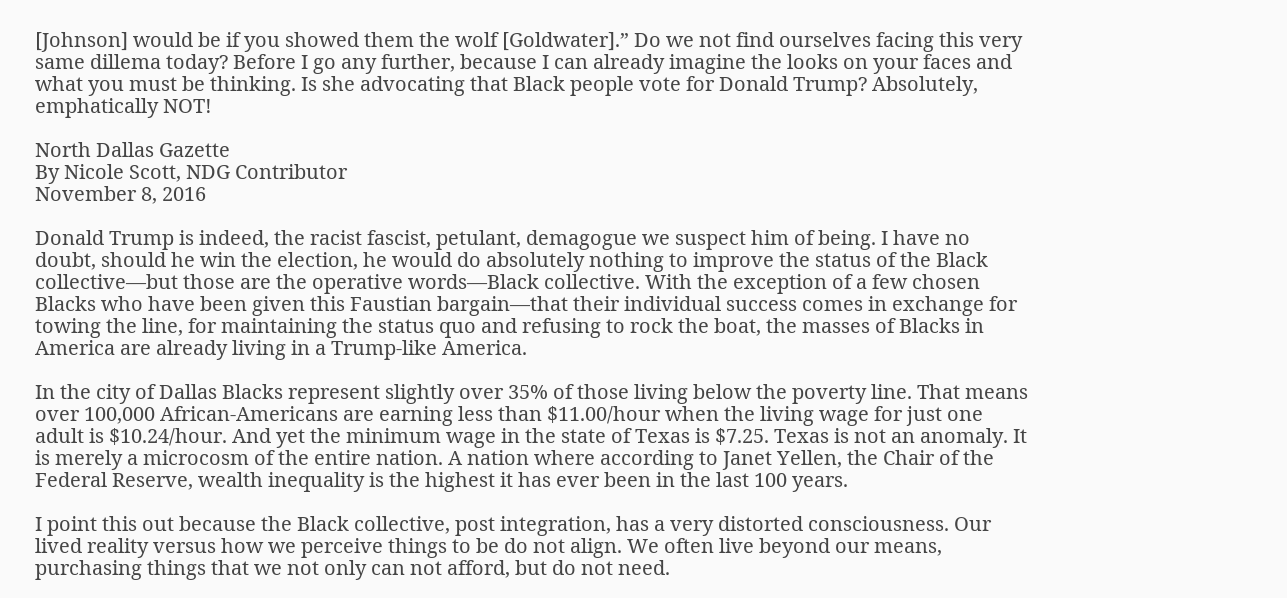[Johnson] would be if you showed them the wolf [Goldwater].” Do we not find ourselves facing this very same dillema today? Before I go any further, because I can already imagine the looks on your faces and what you must be thinking. Is she advocating that Black people vote for Donald Trump? Absolutely, emphatically NOT!

North Dallas Gazette
By Nicole Scott, NDG Contributor
November 8, 2016

Donald Trump is indeed, the racist fascist, petulant, demagogue we suspect him of being. I have no doubt, should he win the election, he would do absolutely nothing to improve the status of the Black collective—but those are the operative words—Black collective. With the exception of a few chosen Blacks who have been given this Faustian bargain—that their individual success comes in exchange for towing the line, for maintaining the status quo and refusing to rock the boat, the masses of Blacks in America are already living in a Trump-like America.

In the city of Dallas Blacks represent slightly over 35% of those living below the poverty line. That means over 100,000 African-Americans are earning less than $11.00/hour when the living wage for just one adult is $10.24/hour. And yet the minimum wage in the state of Texas is $7.25. Texas is not an anomaly. It is merely a microcosm of the entire nation. A nation where according to Janet Yellen, the Chair of the Federal Reserve, wealth inequality is the highest it has ever been in the last 100 years.

I point this out because the Black collective, post integration, has a very distorted consciousness. Our lived reality versus how we perceive things to be do not align. We often live beyond our means, purchasing things that we not only can not afford, but do not need.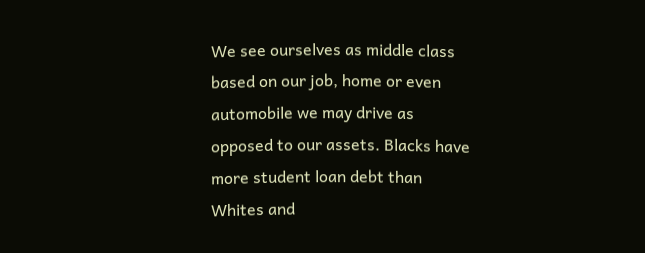We see ourselves as middle class based on our job, home or even automobile we may drive as opposed to our assets. Blacks have more student loan debt than Whites and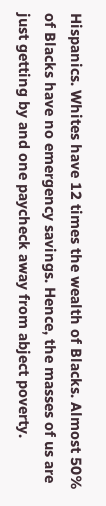Hispanics. Whites have 12 times the wealth of Blacks. Almost 50% of Blacks have no emergency savings. Hence, the masses of us are just getting by and one paycheck away from abject poverty.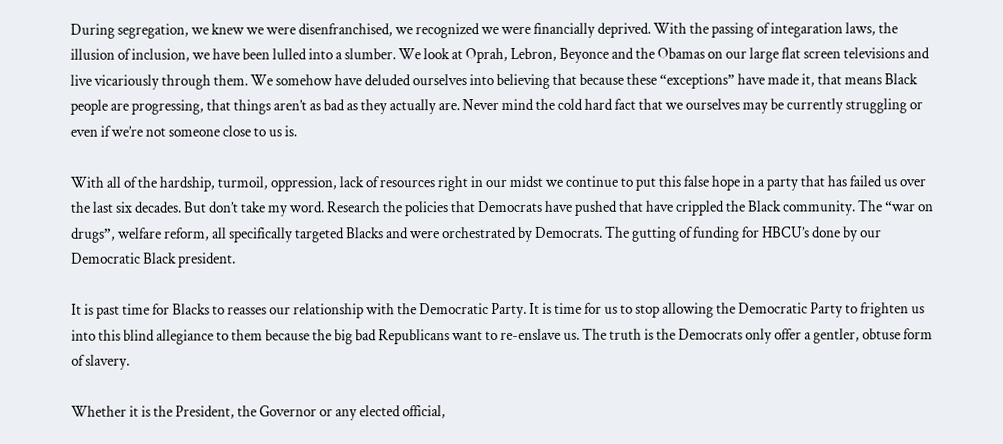During segregation, we knew we were disenfranchised, we recognized we were financially deprived. With the passing of integaration laws, the illusion of inclusion, we have been lulled into a slumber. We look at Oprah, Lebron, Beyonce and the Obamas on our large flat screen televisions and live vicariously through them. We somehow have deluded ourselves into believing that because these “exceptions” have made it, that means Black people are progressing, that things aren’t as bad as they actually are. Never mind the cold hard fact that we ourselves may be currently struggling or even if we’re not someone close to us is.

With all of the hardship, turmoil, oppression, lack of resources right in our midst we continue to put this false hope in a party that has failed us over the last six decades. But don’t take my word. Research the policies that Democrats have pushed that have crippled the Black community. The “war on drugs”, welfare reform, all specifically targeted Blacks and were orchestrated by Democrats. The gutting of funding for HBCU’s done by our Democratic Black president.

It is past time for Blacks to reasses our relationship with the Democratic Party. It is time for us to stop allowing the Democratic Party to frighten us into this blind allegiance to them because the big bad Republicans want to re-enslave us. The truth is the Democrats only offer a gentler, obtuse form of slavery.

Whether it is the President, the Governor or any elected official,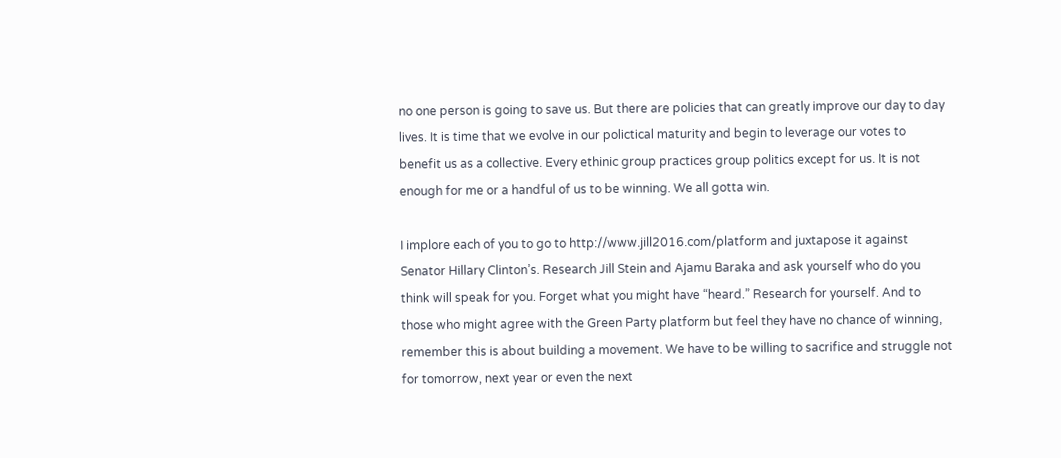no one person is going to save us. But there are policies that can greatly improve our day to day lives. It is time that we evolve in our polictical maturity and begin to leverage our votes to benefit us as a collective. Every ethinic group practices group politics except for us. It is not enough for me or a handful of us to be winning. We all gotta win.

I implore each of you to go to http://www.jill2016.com/platform and juxtapose it against Senator Hillary Clinton’s. Research Jill Stein and Ajamu Baraka and ask yourself who do you think will speak for you. Forget what you might have “heard.” Research for yourself. And to those who might agree with the Green Party platform but feel they have no chance of winning, remember this is about building a movement. We have to be willing to sacrifice and struggle not for tomorrow, next year or even the next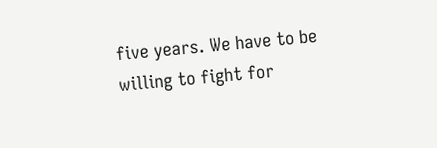five years. We have to be willing to fight for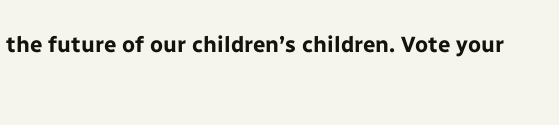the future of our children’s children. Vote your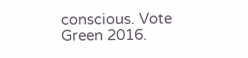conscious. Vote Green 2016.